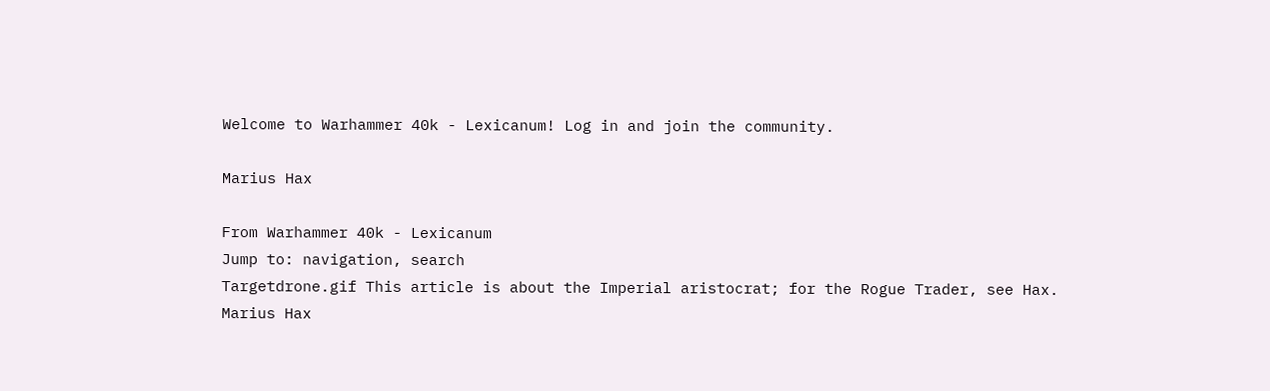Welcome to Warhammer 40k - Lexicanum! Log in and join the community.

Marius Hax

From Warhammer 40k - Lexicanum
Jump to: navigation, search
Targetdrone.gif This article is about the Imperial aristocrat; for the Rogue Trader, see Hax.
Marius Hax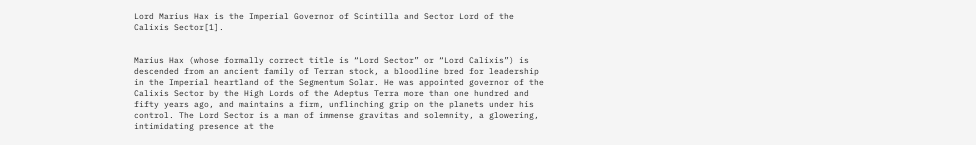Lord Marius Hax is the Imperial Governor of Scintilla and Sector Lord of the Calixis Sector[1].


Marius Hax (whose formally correct title is “Lord Sector” or “Lord Calixis”) is descended from an ancient family of Terran stock, a bloodline bred for leadership in the Imperial heartland of the Segmentum Solar. He was appointed governor of the Calixis Sector by the High Lords of the Adeptus Terra more than one hundred and fifty years ago, and maintains a firm, unflinching grip on the planets under his control. The Lord Sector is a man of immense gravitas and solemnity, a glowering, intimidating presence at the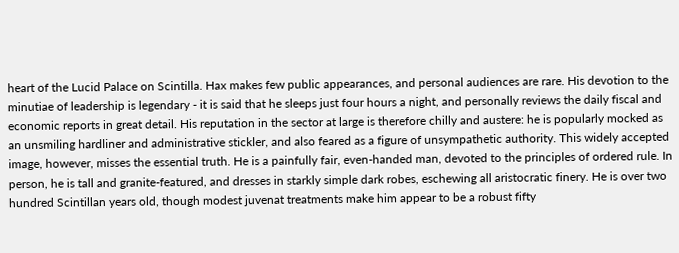heart of the Lucid Palace on Scintilla. Hax makes few public appearances, and personal audiences are rare. His devotion to the minutiae of leadership is legendary - it is said that he sleeps just four hours a night, and personally reviews the daily fiscal and economic reports in great detail. His reputation in the sector at large is therefore chilly and austere: he is popularly mocked as an unsmiling hardliner and administrative stickler, and also feared as a figure of unsympathetic authority. This widely accepted image, however, misses the essential truth. He is a painfully fair, even-handed man, devoted to the principles of ordered rule. In person, he is tall and granite-featured, and dresses in starkly simple dark robes, eschewing all aristocratic finery. He is over two hundred Scintillan years old, though modest juvenat treatments make him appear to be a robust fifty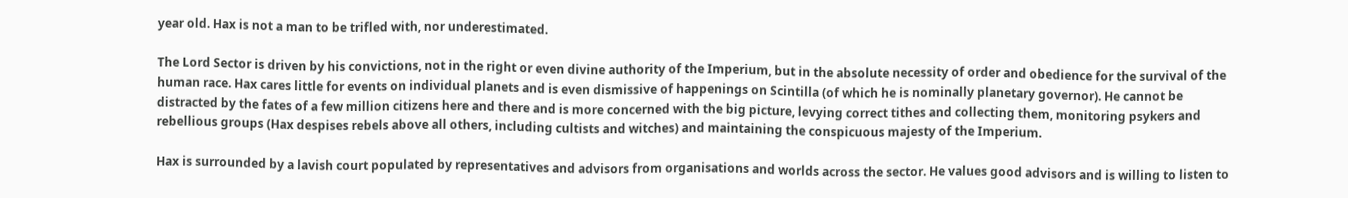year old. Hax is not a man to be trifled with, nor underestimated.

The Lord Sector is driven by his convictions, not in the right or even divine authority of the Imperium, but in the absolute necessity of order and obedience for the survival of the human race. Hax cares little for events on individual planets and is even dismissive of happenings on Scintilla (of which he is nominally planetary governor). He cannot be distracted by the fates of a few million citizens here and there and is more concerned with the big picture, levying correct tithes and collecting them, monitoring psykers and rebellious groups (Hax despises rebels above all others, including cultists and witches) and maintaining the conspicuous majesty of the Imperium.

Hax is surrounded by a lavish court populated by representatives and advisors from organisations and worlds across the sector. He values good advisors and is willing to listen to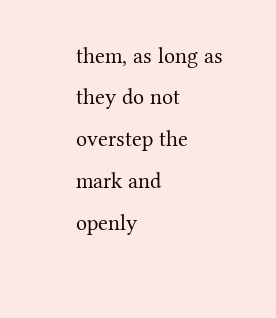them, as long as they do not overstep the mark and openly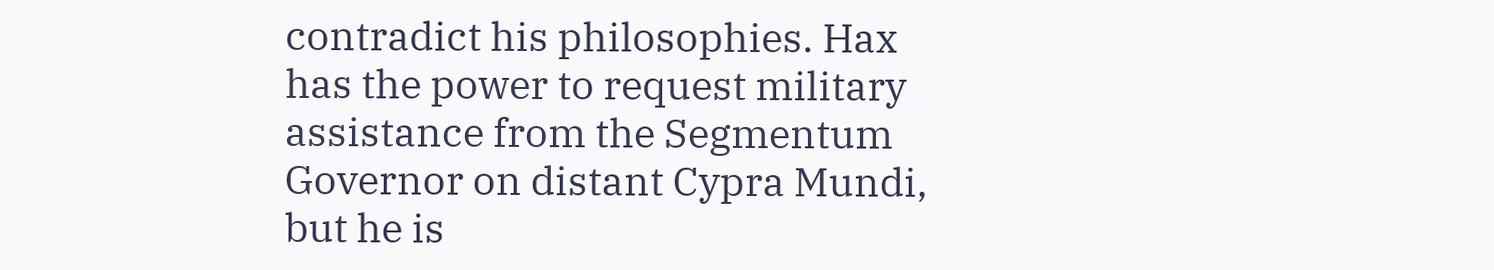contradict his philosophies. Hax has the power to request military assistance from the Segmentum Governor on distant Cypra Mundi, but he is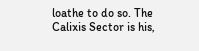loathe to do so. The Calixis Sector is his,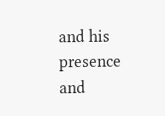and his presence and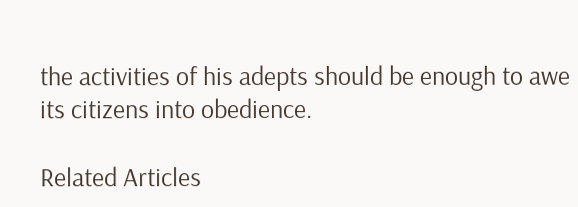the activities of his adepts should be enough to awe its citizens into obedience.

Related Articles